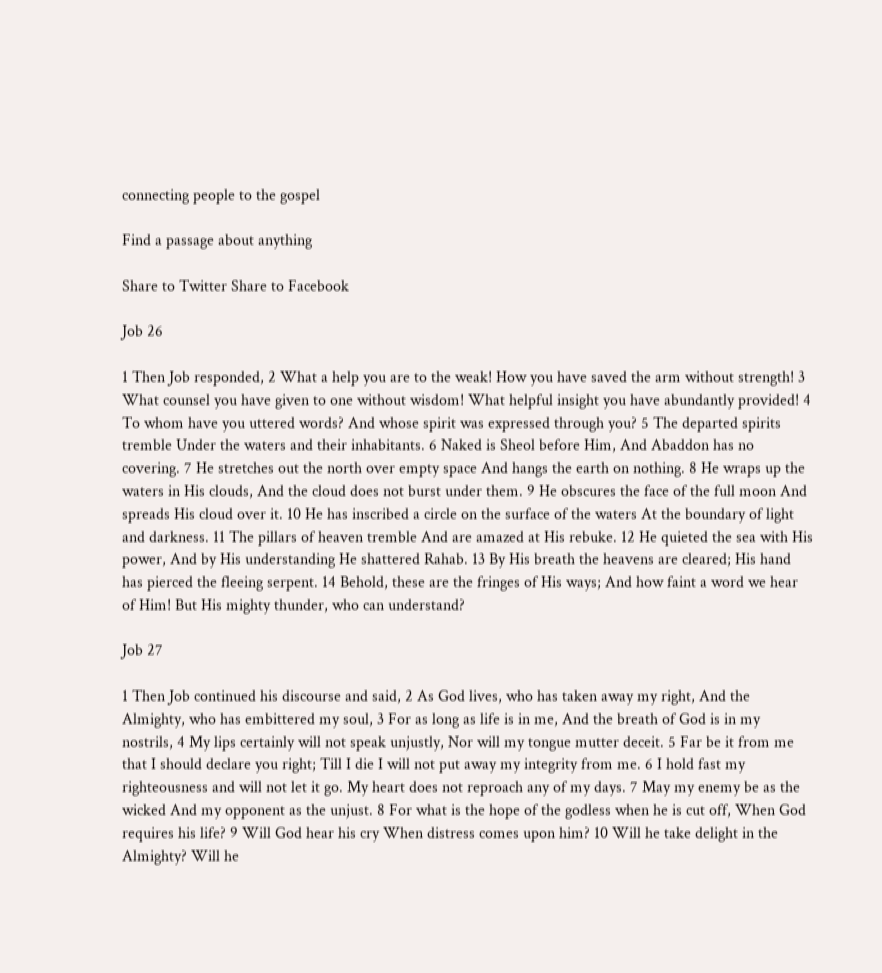connecting people to the gospel

Find a passage about anything

Share to Twitter Share to Facebook

Job 26

1 Then Job responded, 2 What a help you are to the weak! How you have saved the arm without strength! 3 What counsel you have given to one without wisdom! What helpful insight you have abundantly provided! 4 To whom have you uttered words? And whose spirit was expressed through you? 5 The departed spirits tremble Under the waters and their inhabitants. 6 Naked is Sheol before Him, And Abaddon has no covering. 7 He stretches out the north over empty space And hangs the earth on nothing. 8 He wraps up the waters in His clouds, And the cloud does not burst under them. 9 He obscures the face of the full moon And spreads His cloud over it. 10 He has inscribed a circle on the surface of the waters At the boundary of light and darkness. 11 The pillars of heaven tremble And are amazed at His rebuke. 12 He quieted the sea with His power, And by His understanding He shattered Rahab. 13 By His breath the heavens are cleared; His hand has pierced the fleeing serpent. 14 Behold, these are the fringes of His ways; And how faint a word we hear of Him! But His mighty thunder, who can understand?

Job 27

1 Then Job continued his discourse and said, 2 As God lives, who has taken away my right, And the Almighty, who has embittered my soul, 3 For as long as life is in me, And the breath of God is in my nostrils, 4 My lips certainly will not speak unjustly, Nor will my tongue mutter deceit. 5 Far be it from me that I should declare you right; Till I die I will not put away my integrity from me. 6 I hold fast my righteousness and will not let it go. My heart does not reproach any of my days. 7 May my enemy be as the wicked And my opponent as the unjust. 8 For what is the hope of the godless when he is cut off, When God requires his life? 9 Will God hear his cry When distress comes upon him? 10 Will he take delight in the Almighty? Will he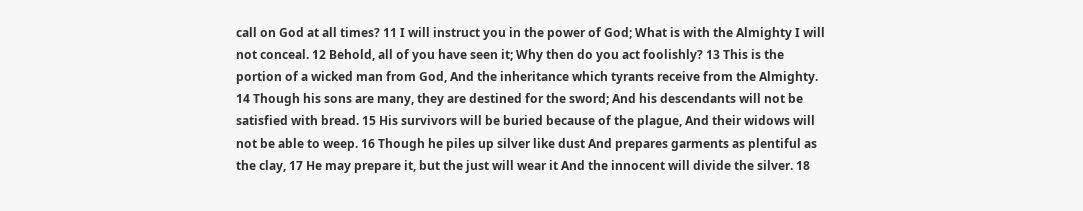call on God at all times? 11 I will instruct you in the power of God; What is with the Almighty I will not conceal. 12 Behold, all of you have seen it; Why then do you act foolishly? 13 This is the portion of a wicked man from God, And the inheritance which tyrants receive from the Almighty. 14 Though his sons are many, they are destined for the sword; And his descendants will not be satisfied with bread. 15 His survivors will be buried because of the plague, And their widows will not be able to weep. 16 Though he piles up silver like dust And prepares garments as plentiful as the clay, 17 He may prepare it, but the just will wear it And the innocent will divide the silver. 18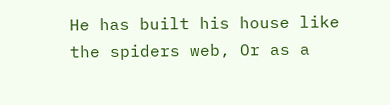He has built his house like the spiders web, Or as a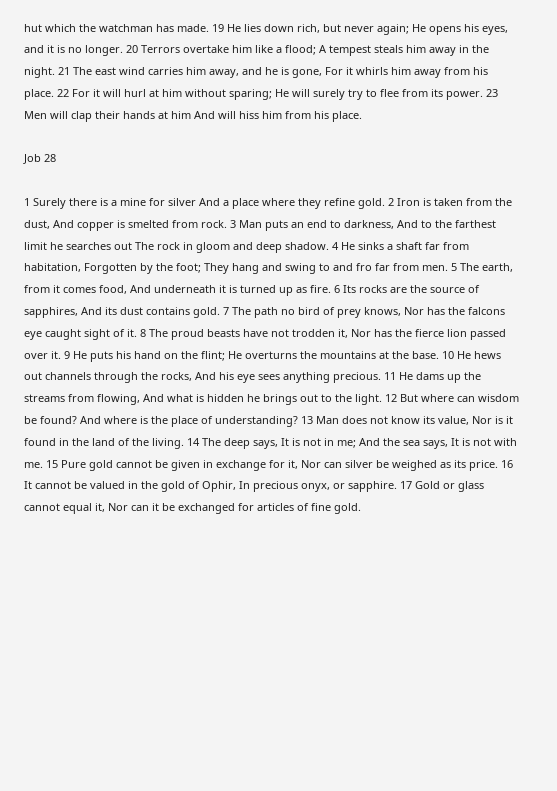hut which the watchman has made. 19 He lies down rich, but never again; He opens his eyes, and it is no longer. 20 Terrors overtake him like a flood; A tempest steals him away in the night. 21 The east wind carries him away, and he is gone, For it whirls him away from his place. 22 For it will hurl at him without sparing; He will surely try to flee from its power. 23 Men will clap their hands at him And will hiss him from his place.

Job 28

1 Surely there is a mine for silver And a place where they refine gold. 2 Iron is taken from the dust, And copper is smelted from rock. 3 Man puts an end to darkness, And to the farthest limit he searches out The rock in gloom and deep shadow. 4 He sinks a shaft far from habitation, Forgotten by the foot; They hang and swing to and fro far from men. 5 The earth, from it comes food, And underneath it is turned up as fire. 6 Its rocks are the source of sapphires, And its dust contains gold. 7 The path no bird of prey knows, Nor has the falcons eye caught sight of it. 8 The proud beasts have not trodden it, Nor has the fierce lion passed over it. 9 He puts his hand on the flint; He overturns the mountains at the base. 10 He hews out channels through the rocks, And his eye sees anything precious. 11 He dams up the streams from flowing, And what is hidden he brings out to the light. 12 But where can wisdom be found? And where is the place of understanding? 13 Man does not know its value, Nor is it found in the land of the living. 14 The deep says, It is not in me; And the sea says, It is not with me. 15 Pure gold cannot be given in exchange for it, Nor can silver be weighed as its price. 16 It cannot be valued in the gold of Ophir, In precious onyx, or sapphire. 17 Gold or glass cannot equal it, Nor can it be exchanged for articles of fine gold.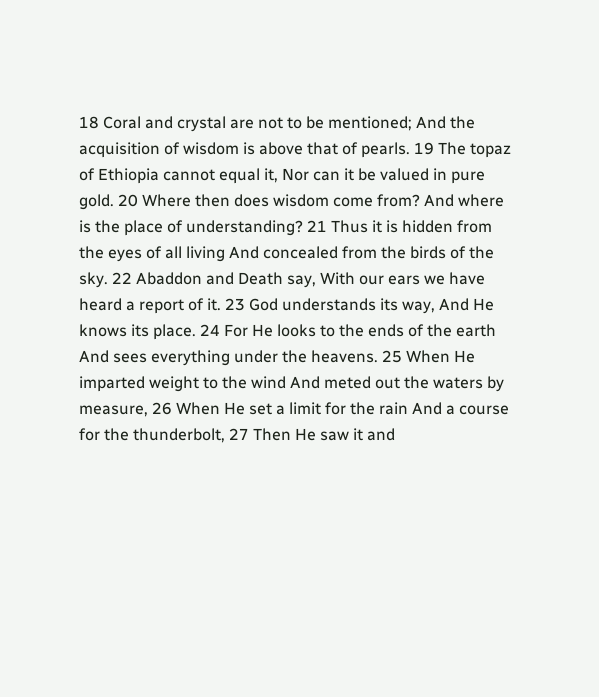18 Coral and crystal are not to be mentioned; And the acquisition of wisdom is above that of pearls. 19 The topaz of Ethiopia cannot equal it, Nor can it be valued in pure gold. 20 Where then does wisdom come from? And where is the place of understanding? 21 Thus it is hidden from the eyes of all living And concealed from the birds of the sky. 22 Abaddon and Death say, With our ears we have heard a report of it. 23 God understands its way, And He knows its place. 24 For He looks to the ends of the earth And sees everything under the heavens. 25 When He imparted weight to the wind And meted out the waters by measure, 26 When He set a limit for the rain And a course for the thunderbolt, 27 Then He saw it and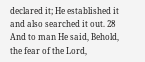declared it; He established it and also searched it out. 28 And to man He said, Behold, the fear of the Lord,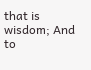that is wisdom; And to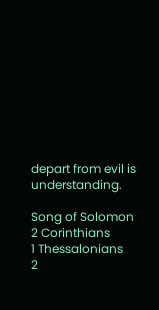depart from evil is understanding.

Song of Solomon
2 Corinthians
1 Thessalonians
2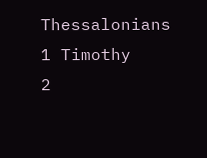Thessalonians
1 Timothy
2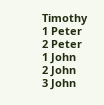Timothy
1 Peter
2 Peter
1 John
2 John
3 John